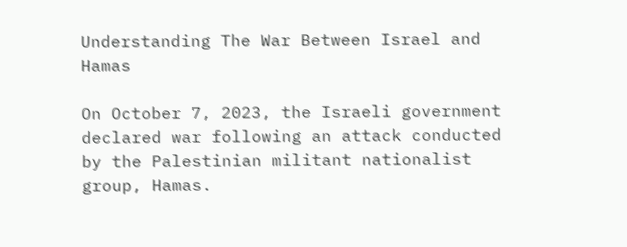Understanding The War Between Israel and Hamas

On October 7, 2023, the Israeli government declared war following an attack conducted by the Palestinian militant nationalist group, Hamas.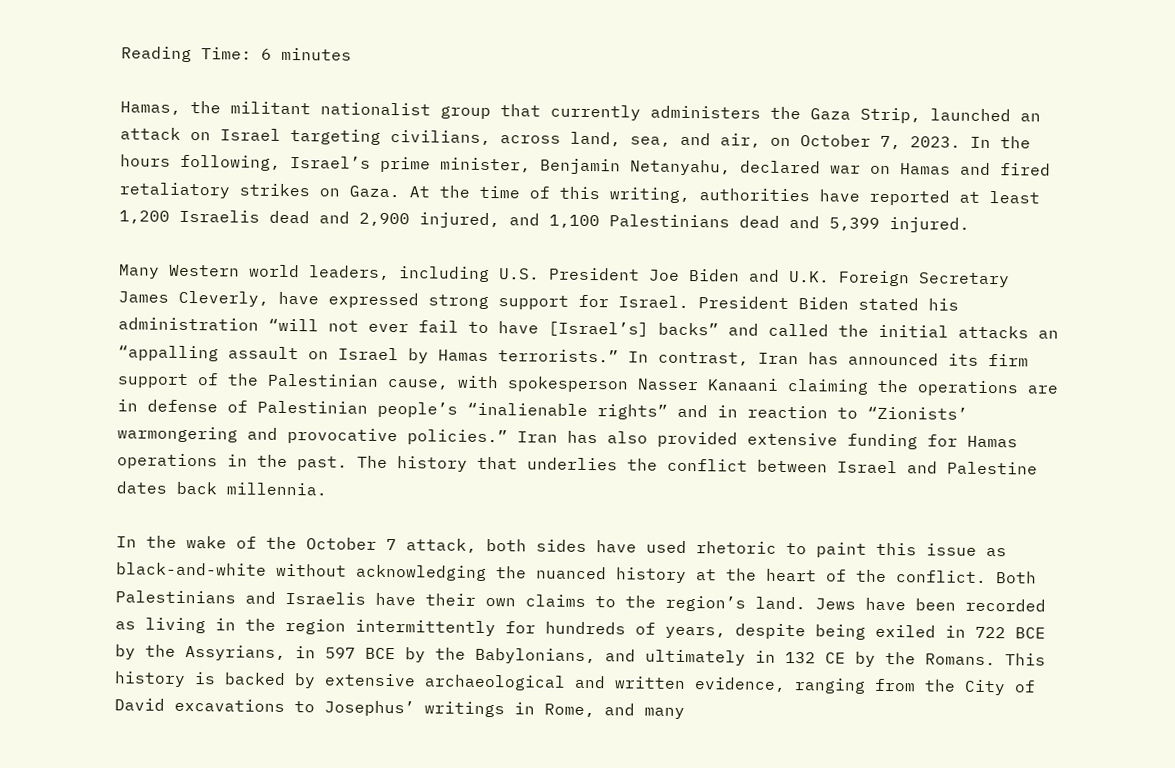Reading Time: 6 minutes

Hamas, the militant nationalist group that currently administers the Gaza Strip, launched an attack on Israel targeting civilians, across land, sea, and air, on October 7, 2023. In the hours following, Israel’s prime minister, Benjamin Netanyahu, declared war on Hamas and fired retaliatory strikes on Gaza. At the time of this writing, authorities have reported at least 1,200 Israelis dead and 2,900 injured, and 1,100 Palestinians dead and 5,399 injured.

Many Western world leaders, including U.S. President Joe Biden and U.K. Foreign Secretary James Cleverly, have expressed strong support for Israel. President Biden stated his administration “will not ever fail to have [Israel’s] backs” and called the initial attacks an “appalling assault on Israel by Hamas terrorists.” In contrast, Iran has announced its firm support of the Palestinian cause, with spokesperson Nasser Kanaani claiming the operations are in defense of Palestinian people’s “inalienable rights” and in reaction to “Zionists’ warmongering and provocative policies.” Iran has also provided extensive funding for Hamas operations in the past. The history that underlies the conflict between Israel and Palestine dates back millennia.

In the wake of the October 7 attack, both sides have used rhetoric to paint this issue as black-and-white without acknowledging the nuanced history at the heart of the conflict. Both Palestinians and Israelis have their own claims to the region’s land. Jews have been recorded as living in the region intermittently for hundreds of years, despite being exiled in 722 BCE by the Assyrians, in 597 BCE by the Babylonians, and ultimately in 132 CE by the Romans. This history is backed by extensive archaeological and written evidence, ranging from the City of David excavations to Josephus’ writings in Rome, and many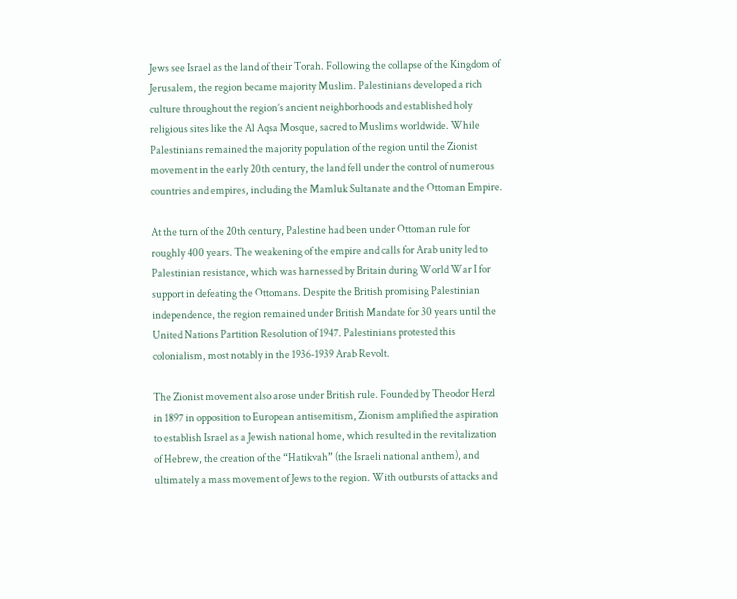Jews see Israel as the land of their Torah. Following the collapse of the Kingdom of Jerusalem, the region became majority Muslim. Palestinians developed a rich culture throughout the region’s ancient neighborhoods and established holy religious sites like the Al Aqsa Mosque, sacred to Muslims worldwide. While Palestinians remained the majority population of the region until the Zionist movement in the early 20th century, the land fell under the control of numerous countries and empires, including the Mamluk Sultanate and the Ottoman Empire.

At the turn of the 20th century, Palestine had been under Ottoman rule for roughly 400 years. The weakening of the empire and calls for Arab unity led to Palestinian resistance, which was harnessed by Britain during World War I for support in defeating the Ottomans. Despite the British promising Palestinian independence, the region remained under British Mandate for 30 years until the United Nations Partition Resolution of 1947. Palestinians protested this colonialism, most notably in the 1936-1939 Arab Revolt.

The Zionist movement also arose under British rule. Founded by Theodor Herzl in 1897 in opposition to European antisemitism, Zionism amplified the aspiration to establish Israel as a Jewish national home, which resulted in the revitalization of Hebrew, the creation of the “Hatikvah” (the Israeli national anthem), and ultimately a mass movement of Jews to the region. With outbursts of attacks and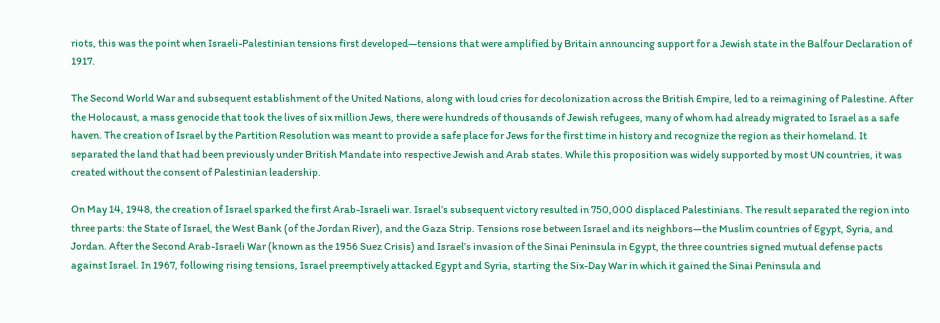riots, this was the point when Israeli-Palestinian tensions first developed—tensions that were amplified by Britain announcing support for a Jewish state in the Balfour Declaration of 1917.

The Second World War and subsequent establishment of the United Nations, along with loud cries for decolonization across the British Empire, led to a reimagining of Palestine. After the Holocaust, a mass genocide that took the lives of six million Jews, there were hundreds of thousands of Jewish refugees, many of whom had already migrated to Israel as a safe haven. The creation of Israel by the Partition Resolution was meant to provide a safe place for Jews for the first time in history and recognize the region as their homeland. It separated the land that had been previously under British Mandate into respective Jewish and Arab states. While this proposition was widely supported by most UN countries, it was created without the consent of Palestinian leadership.

On May 14, 1948, the creation of Israel sparked the first Arab-Israeli war. Israel’s subsequent victory resulted in 750,000 displaced Palestinians. The result separated the region into three parts: the State of Israel, the West Bank (of the Jordan River), and the Gaza Strip. Tensions rose between Israel and its neighbors—the Muslim countries of Egypt, Syria, and Jordan. After the Second Arab-Israeli War (known as the 1956 Suez Crisis) and Israel’s invasion of the Sinai Peninsula in Egypt, the three countries signed mutual defense pacts against Israel. In 1967, following rising tensions, Israel preemptively attacked Egypt and Syria, starting the Six-Day War in which it gained the Sinai Peninsula and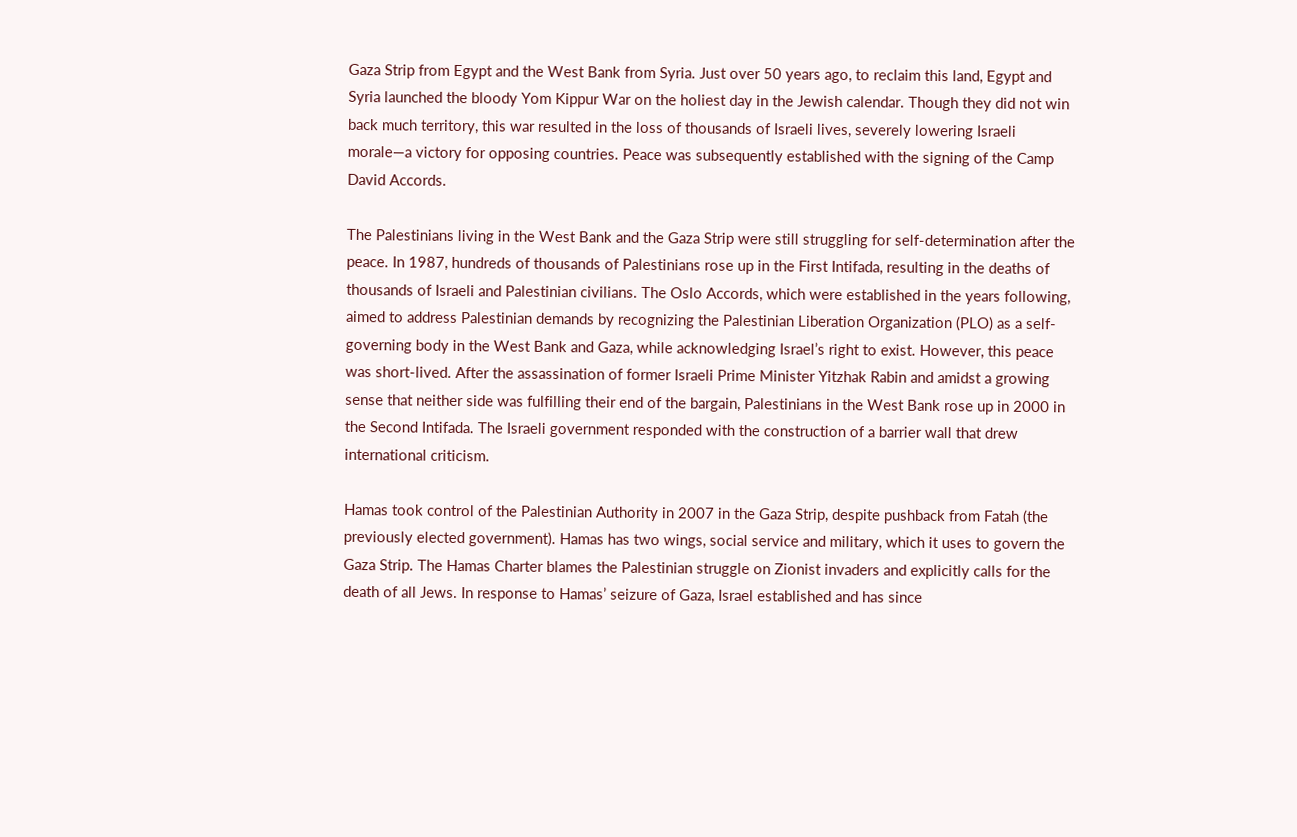Gaza Strip from Egypt and the West Bank from Syria. Just over 50 years ago, to reclaim this land, Egypt and Syria launched the bloody Yom Kippur War on the holiest day in the Jewish calendar. Though they did not win back much territory, this war resulted in the loss of thousands of Israeli lives, severely lowering Israeli morale—a victory for opposing countries. Peace was subsequently established with the signing of the Camp David Accords.

The Palestinians living in the West Bank and the Gaza Strip were still struggling for self-determination after the peace. In 1987, hundreds of thousands of Palestinians rose up in the First Intifada, resulting in the deaths of thousands of Israeli and Palestinian civilians. The Oslo Accords, which were established in the years following, aimed to address Palestinian demands by recognizing the Palestinian Liberation Organization (PLO) as a self-governing body in the West Bank and Gaza, while acknowledging Israel’s right to exist. However, this peace was short-lived. After the assassination of former Israeli Prime Minister Yitzhak Rabin and amidst a growing sense that neither side was fulfilling their end of the bargain, Palestinians in the West Bank rose up in 2000 in the Second Intifada. The Israeli government responded with the construction of a barrier wall that drew international criticism.

Hamas took control of the Palestinian Authority in 2007 in the Gaza Strip, despite pushback from Fatah (the previously elected government). Hamas has two wings, social service and military, which it uses to govern the Gaza Strip. The Hamas Charter blames the Palestinian struggle on Zionist invaders and explicitly calls for the death of all Jews. In response to Hamas’ seizure of Gaza, Israel established and has since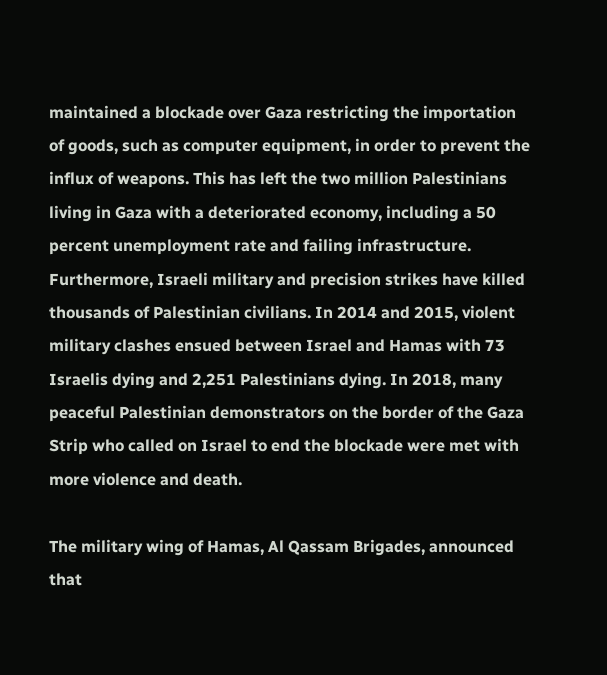maintained a blockade over Gaza restricting the importation of goods, such as computer equipment, in order to prevent the influx of weapons. This has left the two million Palestinians living in Gaza with a deteriorated economy, including a 50 percent unemployment rate and failing infrastructure. Furthermore, Israeli military and precision strikes have killed thousands of Palestinian civilians. In 2014 and 2015, violent military clashes ensued between Israel and Hamas with 73 Israelis dying and 2,251 Palestinians dying. In 2018, many peaceful Palestinian demonstrators on the border of the Gaza Strip who called on Israel to end the blockade were met with more violence and death.

The military wing of Hamas, Al Qassam Brigades, announced that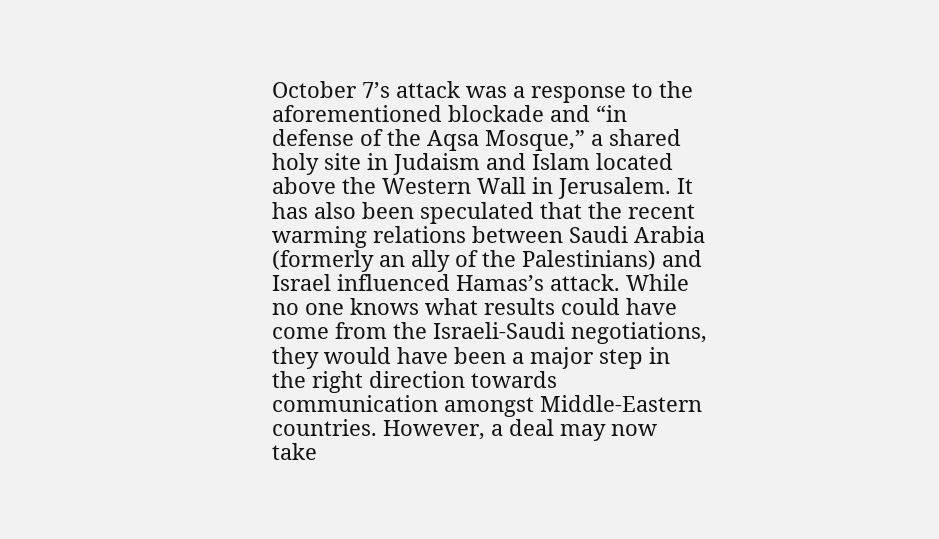October 7’s attack was a response to the aforementioned blockade and “in defense of the Aqsa Mosque,” a shared holy site in Judaism and Islam located above the Western Wall in Jerusalem. It has also been speculated that the recent warming relations between Saudi Arabia (formerly an ally of the Palestinians) and Israel influenced Hamas’s attack. While no one knows what results could have come from the Israeli-Saudi negotiations, they would have been a major step in the right direction towards communication amongst Middle-Eastern countries. However, a deal may now take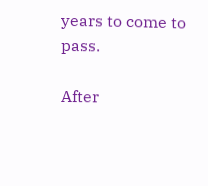years to come to pass.

After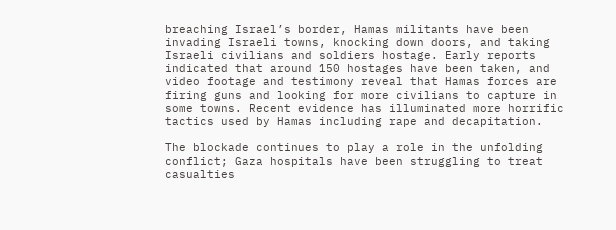breaching Israel’s border, Hamas militants have been invading Israeli towns, knocking down doors, and taking Israeli civilians and soldiers hostage. Early reports indicated that around 150 hostages have been taken, and video footage and testimony reveal that Hamas forces are firing guns and looking for more civilians to capture in some towns. Recent evidence has illuminated more horrific tactics used by Hamas including rape and decapitation.

The blockade continues to play a role in the unfolding conflict; Gaza hospitals have been struggling to treat casualties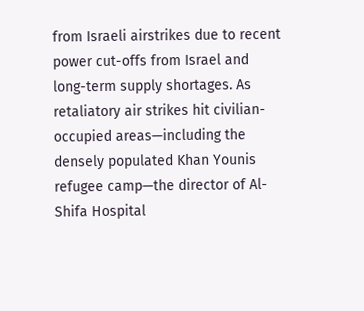from Israeli airstrikes due to recent power cut-offs from Israel and long-term supply shortages. As retaliatory air strikes hit civilian-occupied areas—including the densely populated Khan Younis refugee camp—the director of Al-Shifa Hospital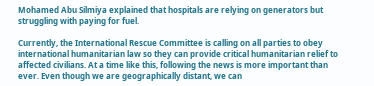Mohamed Abu Silmiya explained that hospitals are relying on generators but struggling with paying for fuel.

Currently, the International Rescue Committee is calling on all parties to obey international humanitarian law so they can provide critical humanitarian relief to affected civilians. At a time like this, following the news is more important than ever. Even though we are geographically distant, we can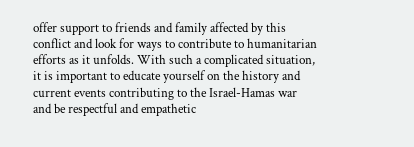offer support to friends and family affected by this conflict and look for ways to contribute to humanitarian efforts as it unfolds. With such a complicated situation, it is important to educate yourself on the history and current events contributing to the Israel-Hamas war and be respectful and empathetic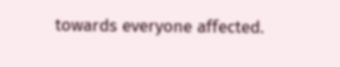towards everyone affected.